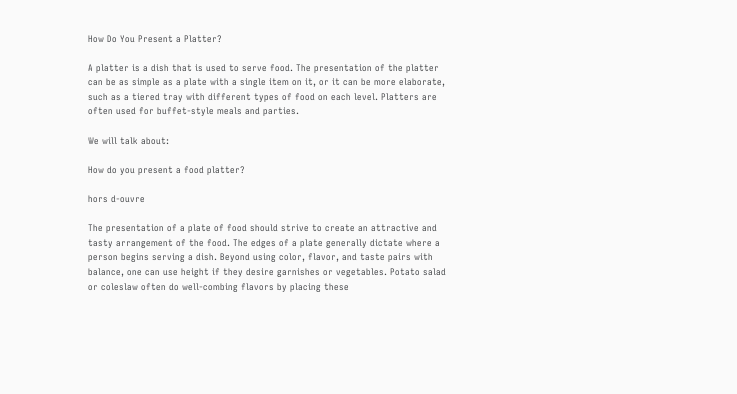How Do You Present a Platter?

A platter is a dish that is used to serve food. The presentation of the platter can be as simple as a plate with a single item on it, or it can be more elaborate, such as a tiered tray with different types of food on each level. Platters are often used for buffet-style meals and parties.

We will talk about:

How do you present a food platter?

hors d-ouvre

The presentation of a plate of food should strive to create an attractive and tasty arrangement of the food. The edges of a plate generally dictate where a person begins serving a dish. Beyond using color, flavor, and taste pairs with balance, one can use height if they desire garnishes or vegetables. Potato salad or coleslaw often do well-combing flavors by placing these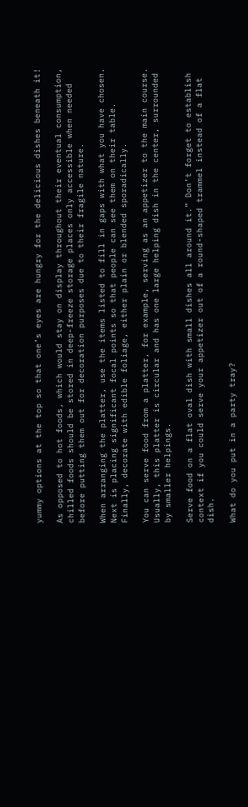yummy options at the top so that one’s eyes are hungry for the delicious dishes beneath it!

As opposed to hot foods, which would stay on display throughout their eventual consumption, chilled foods should be stored in deep-freeze storage places only accessible when needed before putting them out for decoration purposes due to their fragile nature.

When arranging the platter, use the items listed to fill in gaps with what you have chosen. Next is placing significant focal points so that people can see them on their table. Finally, decorate with edible foliage, either plain or blended sporadically.

You can serve food from a platter, for example, serving as an appetizer to the main course. Usually, this platter is circular and has one large helping dish in the center, surrounded by smaller helpings.

Serve food on a flat oval dish with small dishes all around it.” Don’t forget to establish context if you could serve your appetizer out of a round-shaped trammel instead of a flat dish.

What do you put in a party tray?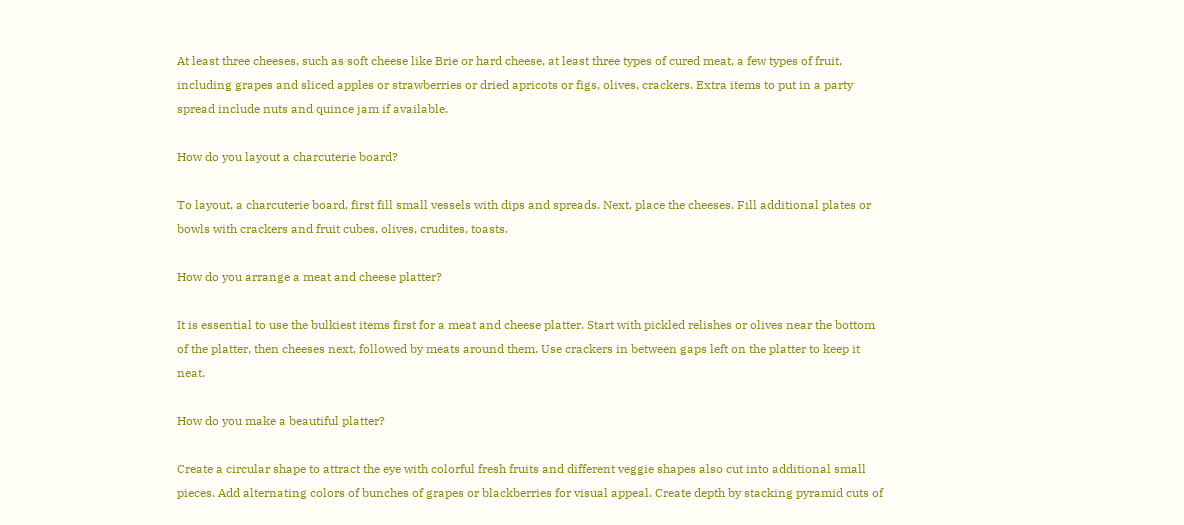At least three cheeses, such as soft cheese like Brie or hard cheese, at least three types of cured meat, a few types of fruit, including grapes and sliced apples or strawberries or dried apricots or figs, olives, crackers. Extra items to put in a party spread include nuts and quince jam if available.

How do you layout a charcuterie board?

To layout, a charcuterie board, first fill small vessels with dips and spreads. Next, place the cheeses. Fill additional plates or bowls with crackers and fruit cubes, olives, crudites, toasts.

How do you arrange a meat and cheese platter?

It is essential to use the bulkiest items first for a meat and cheese platter. Start with pickled relishes or olives near the bottom of the platter, then cheeses next, followed by meats around them. Use crackers in between gaps left on the platter to keep it neat.

How do you make a beautiful platter?

Create a circular shape to attract the eye with colorful fresh fruits and different veggie shapes also cut into additional small pieces. Add alternating colors of bunches of grapes or blackberries for visual appeal. Create depth by stacking pyramid cuts of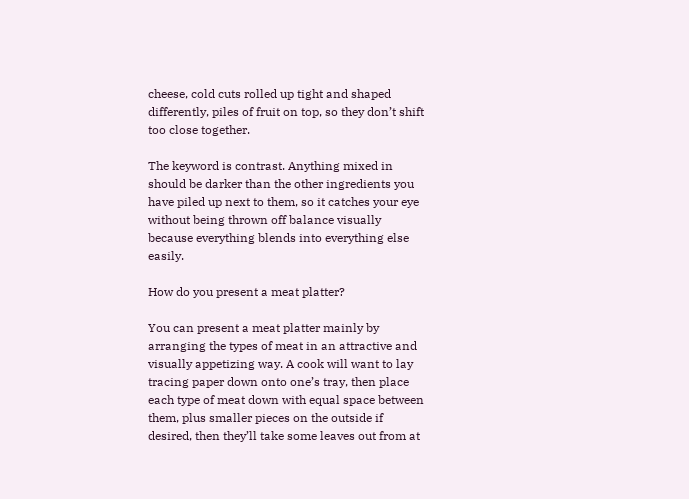cheese, cold cuts rolled up tight and shaped differently, piles of fruit on top, so they don’t shift too close together.

The keyword is contrast. Anything mixed in should be darker than the other ingredients you have piled up next to them, so it catches your eye without being thrown off balance visually because everything blends into everything else easily.

How do you present a meat platter?

You can present a meat platter mainly by arranging the types of meat in an attractive and visually appetizing way. A cook will want to lay tracing paper down onto one’s tray, then place each type of meat down with equal space between them, plus smaller pieces on the outside if desired, then they’ll take some leaves out from at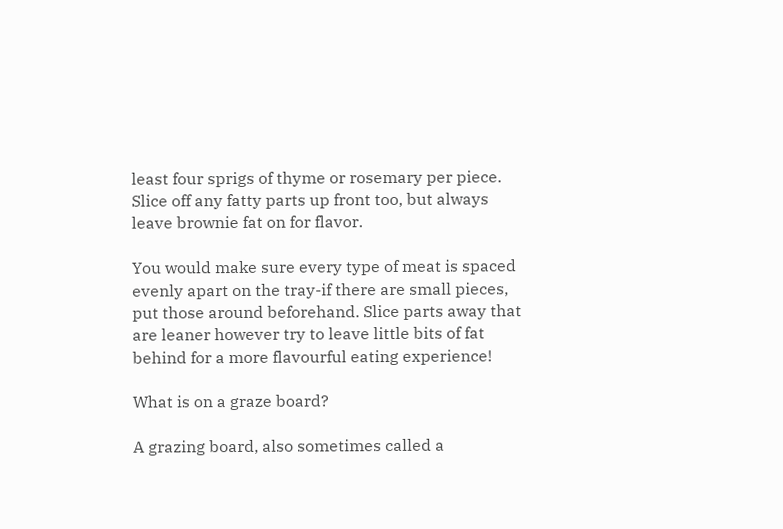least four sprigs of thyme or rosemary per piece. Slice off any fatty parts up front too, but always leave brownie fat on for flavor.

You would make sure every type of meat is spaced evenly apart on the tray-if there are small pieces, put those around beforehand. Slice parts away that are leaner however try to leave little bits of fat behind for a more flavourful eating experience!

What is on a graze board?

A grazing board, also sometimes called a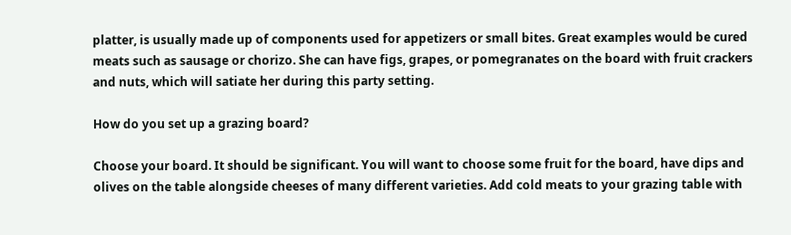platter, is usually made up of components used for appetizers or small bites. Great examples would be cured meats such as sausage or chorizo. She can have figs, grapes, or pomegranates on the board with fruit crackers and nuts, which will satiate her during this party setting.

How do you set up a grazing board?

Choose your board. It should be significant. You will want to choose some fruit for the board, have dips and olives on the table alongside cheeses of many different varieties. Add cold meats to your grazing table with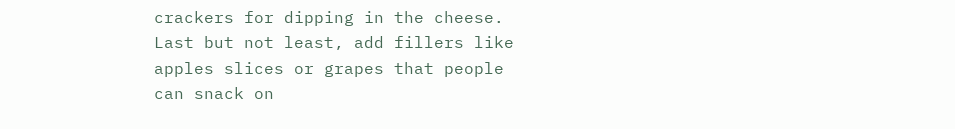crackers for dipping in the cheese. Last but not least, add fillers like apples slices or grapes that people can snack on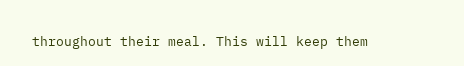throughout their meal. This will keep them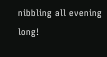nibbling all evening long!